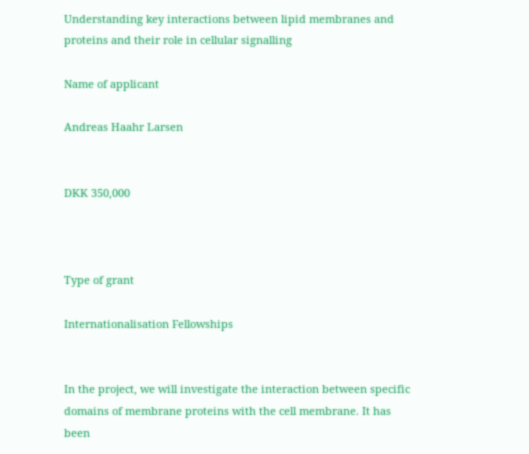Understanding key interactions between lipid membranes and proteins and their role in cellular signalling

Name of applicant

Andreas Haahr Larsen


DKK 350,000



Type of grant

Internationalisation Fellowships


In the project, we will investigate the interaction between specific domains of membrane proteins with the cell membrane. It has been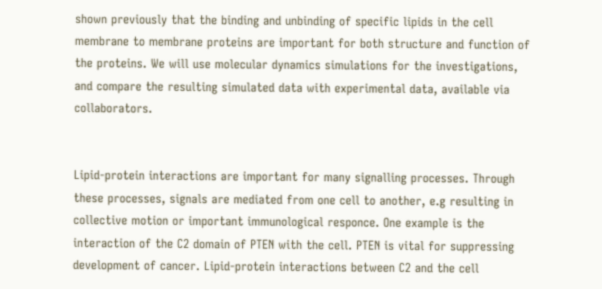shown previously that the binding and unbinding of specific lipids in the cell membrane to membrane proteins are important for both structure and function of the proteins. We will use molecular dynamics simulations for the investigations, and compare the resulting simulated data with experimental data, available via collaborators.


Lipid-protein interactions are important for many signalling processes. Through these processes, signals are mediated from one cell to another, e.g resulting in collective motion or important immunological responce. One example is the interaction of the C2 domain of PTEN with the cell. PTEN is vital for suppressing development of cancer. Lipid-protein interactions between C2 and the cell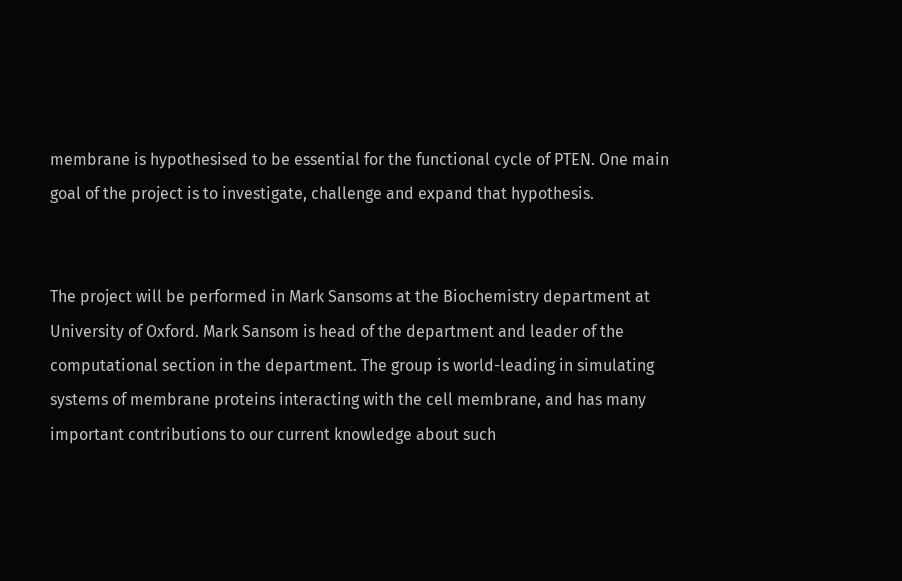membrane is hypothesised to be essential for the functional cycle of PTEN. One main goal of the project is to investigate, challenge and expand that hypothesis.


The project will be performed in Mark Sansoms at the Biochemistry department at University of Oxford. Mark Sansom is head of the department and leader of the computational section in the department. The group is world-leading in simulating systems of membrane proteins interacting with the cell membrane, and has many important contributions to our current knowledge about such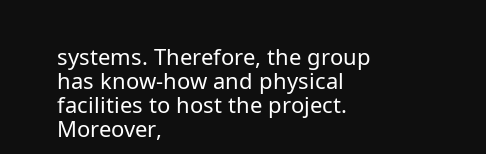systems. Therefore, the group has know-how and physical facilities to host the project. Moreover,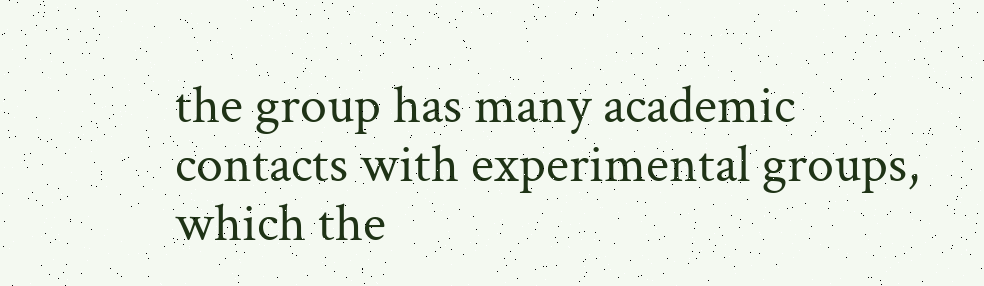the group has many academic contacts with experimental groups, which the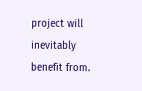project will inevitably benefit from.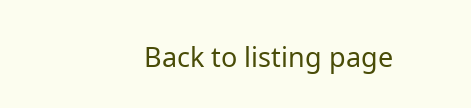Back to listing page